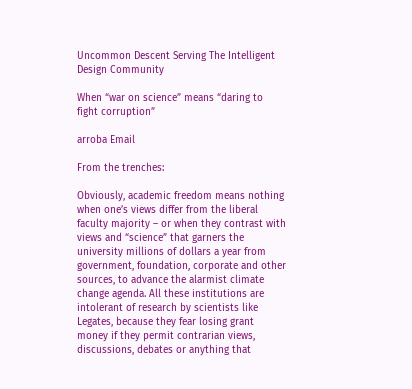Uncommon Descent Serving The Intelligent Design Community

When “war on science” means “daring to fight corruption”

arroba Email

From the trenches:

Obviously, academic freedom means nothing when one’s views differ from the liberal faculty majority – or when they contrast with views and “science” that garners the university millions of dollars a year from government, foundation, corporate and other sources, to advance the alarmist climate change agenda. All these institutions are intolerant of research by scientists like Legates, because they fear losing grant money if they permit contrarian views, discussions, debates or anything that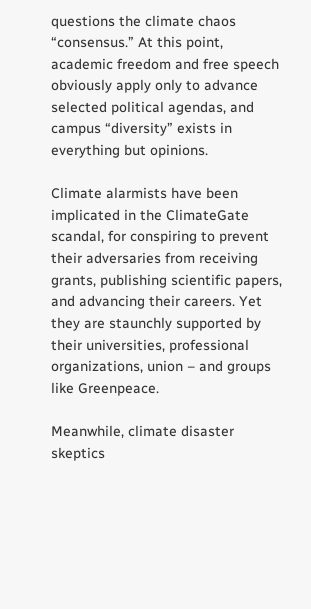questions the climate chaos “consensus.” At this point, academic freedom and free speech obviously apply only to advance selected political agendas, and campus “diversity” exists in everything but opinions.

Climate alarmists have been implicated in the ClimateGate scandal, for conspiring to prevent their adversaries from receiving grants, publishing scientific papers, and advancing their careers. Yet they are staunchly supported by their universities, professional organizations, union – and groups like Greenpeace.

Meanwhile, climate disaster skeptics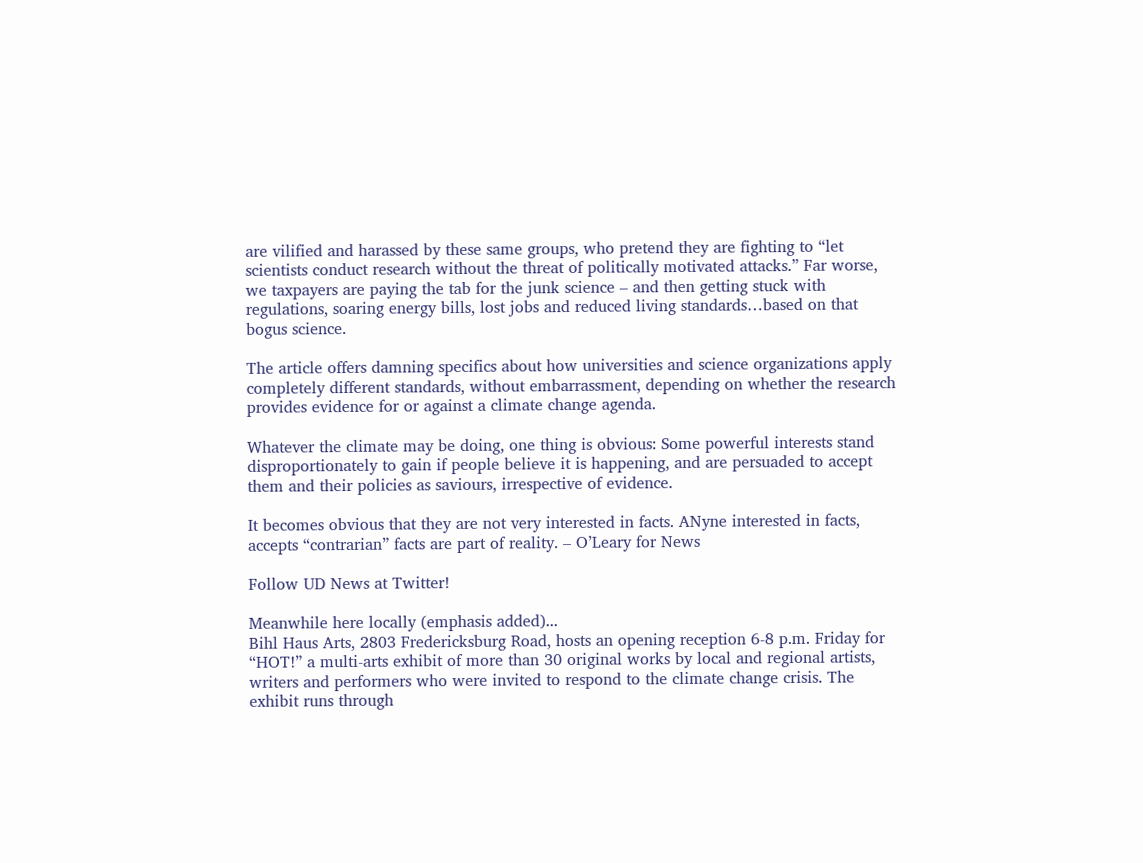are vilified and harassed by these same groups, who pretend they are fighting to “let scientists conduct research without the threat of politically motivated attacks.” Far worse, we taxpayers are paying the tab for the junk science – and then getting stuck with regulations, soaring energy bills, lost jobs and reduced living standards…based on that bogus science.

The article offers damning specifics about how universities and science organizations apply completely different standards, without embarrassment, depending on whether the research provides evidence for or against a climate change agenda.

Whatever the climate may be doing, one thing is obvious: Some powerful interests stand disproportionately to gain if people believe it is happening, and are persuaded to accept them and their policies as saviours, irrespective of evidence.

It becomes obvious that they are not very interested in facts. ANyne interested in facts, accepts “contrarian” facts are part of reality. – O’Leary for News

Follow UD News at Twitter!

Meanwhile here locally (emphasis added)...
Bihl Haus Arts, 2803 Fredericksburg Road, hosts an opening reception 6-8 p.m. Friday for “HOT!” a multi-arts exhibit of more than 30 original works by local and regional artists, writers and performers who were invited to respond to the climate change crisis. The exhibit runs through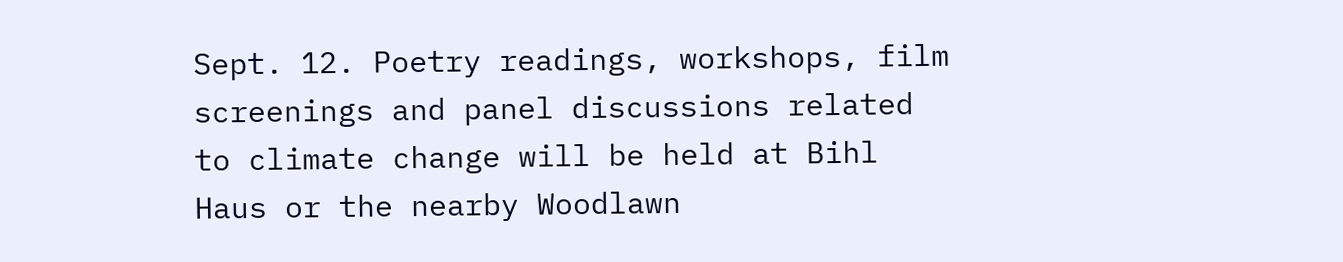Sept. 12. Poetry readings, workshops, film screenings and panel discussions related to climate change will be held at Bihl Haus or the nearby Woodlawn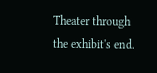Theater through the exhibit's end.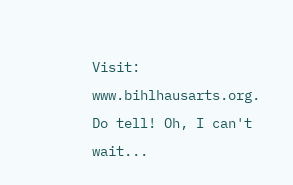Visit: www.bihlhausarts.org.
Do tell! Oh, I can't wait...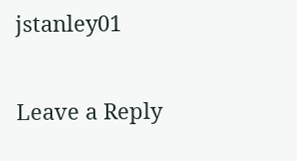jstanley01

Leave a Reply